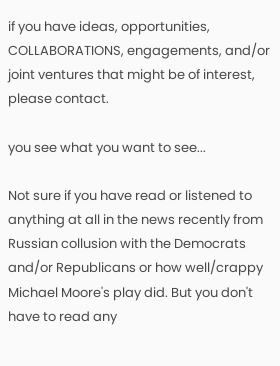if you have ideas, opportunities, COLLABORATIONS, engagements, and/or joint ventures that might be of interest, please contact.

you see what you want to see...

Not sure if you have read or listened to anything at all in the news recently from Russian collusion with the Democrats and/or Republicans or how well/crappy Michael Moore's play did. But you don't have to read any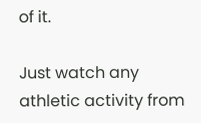of it.

Just watch any athletic activity from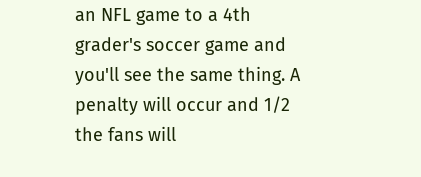an NFL game to a 4th grader's soccer game and you'll see the same thing. A penalty will occur and 1/2 the fans will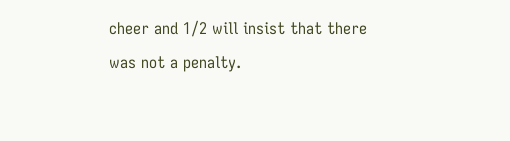cheer and 1/2 will insist that there was not a penalty.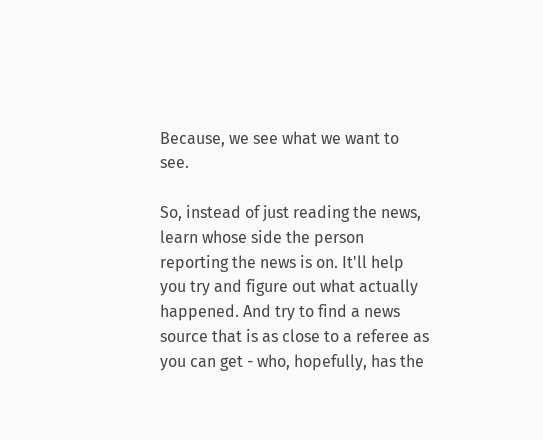Because, we see what we want to see.

So, instead of just reading the news, learn whose side the person reporting the news is on. It'll help you try and figure out what actually happened. And try to find a news source that is as close to a referee as you can get - who, hopefully, has the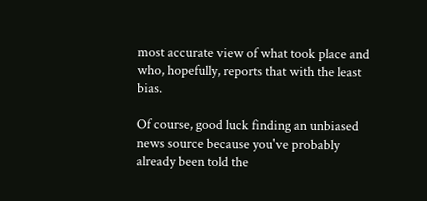most accurate view of what took place and who, hopefully, reports that with the least bias.

Of course, good luck finding an unbiased news source because you've probably already been told the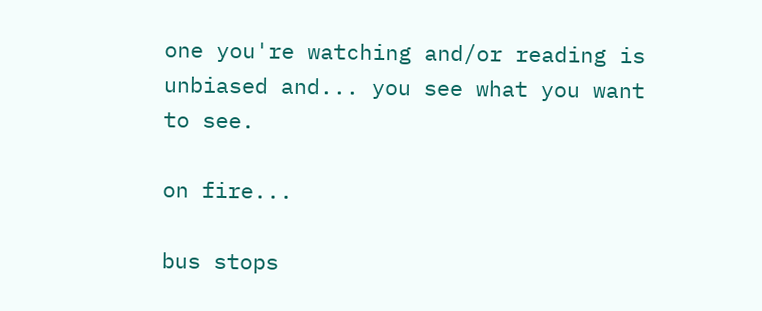one you're watching and/or reading is unbiased and... you see what you want to see.

on fire...

bus stops